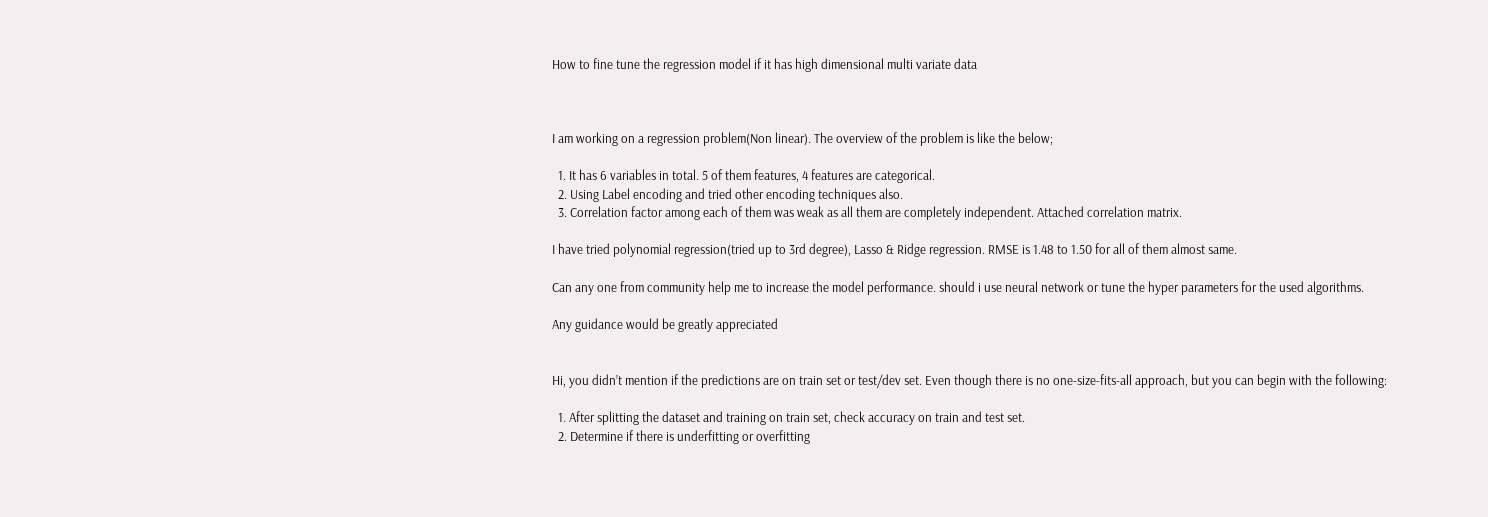How to fine tune the regression model if it has high dimensional multi variate data



I am working on a regression problem(Non linear). The overview of the problem is like the below;

  1. It has 6 variables in total. 5 of them features, 4 features are categorical.
  2. Using Label encoding and tried other encoding techniques also.
  3. Correlation factor among each of them was weak as all them are completely independent. Attached correlation matrix.

I have tried polynomial regression(tried up to 3rd degree), Lasso & Ridge regression. RMSE is 1.48 to 1.50 for all of them almost same.

Can any one from community help me to increase the model performance. should i use neural network or tune the hyper parameters for the used algorithms.

Any guidance would be greatly appreciated


Hi, you didn’t mention if the predictions are on train set or test/dev set. Even though there is no one-size-fits-all approach, but you can begin with the following:

  1. After splitting the dataset and training on train set, check accuracy on train and test set.
  2. Determine if there is underfitting or overfitting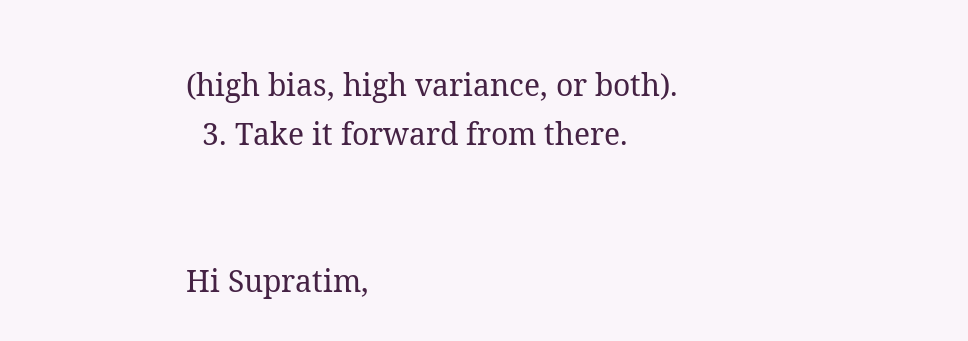(high bias, high variance, or both).
  3. Take it forward from there.


Hi Supratim,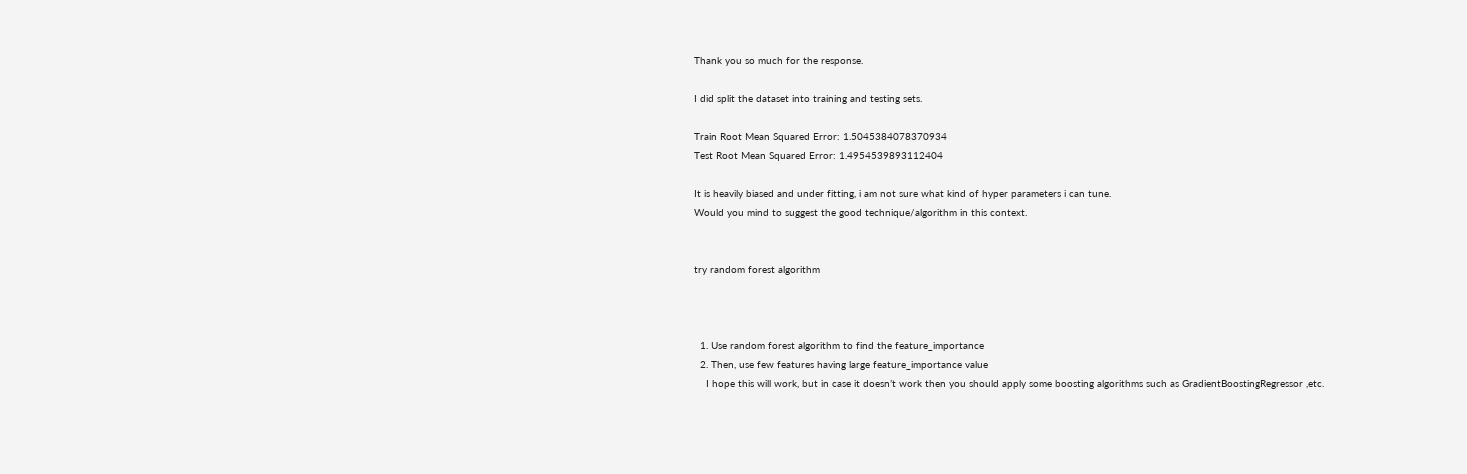Thank you so much for the response.

I did split the dataset into training and testing sets.

Train Root Mean Squared Error: 1.5045384078370934
Test Root Mean Squared Error: 1.4954539893112404

It is heavily biased and under fitting, i am not sure what kind of hyper parameters i can tune.
Would you mind to suggest the good technique/algorithm in this context.


try random forest algorithm



  1. Use random forest algorithm to find the feature_importance
  2. Then, use few features having large feature_importance value
    I hope this will work, but in case it doesn’t work then you should apply some boosting algorithms such as GradientBoostingRegressor ,etc.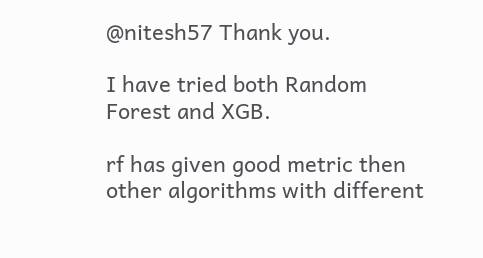@nitesh57 Thank you.

I have tried both Random Forest and XGB.

rf has given good metric then other algorithms with different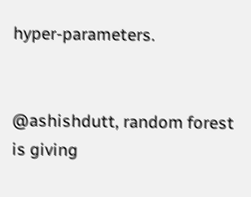hyper-parameters.


@ashishdutt, random forest is giving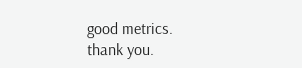good metrics.
thank you.